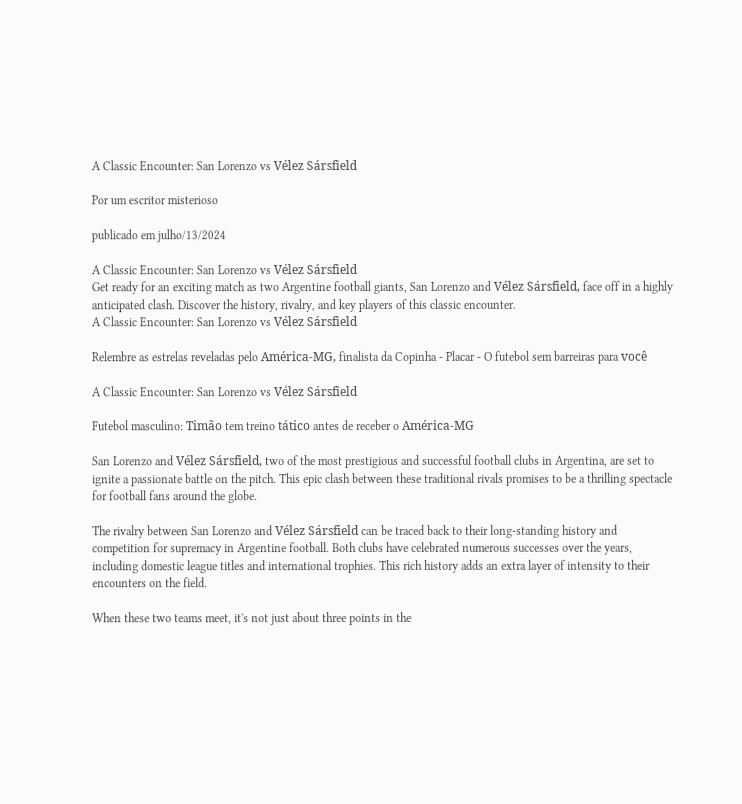A Classic Encounter: San Lorenzo vs Vélez Sársfield

Por um escritor misterioso

publicado em julho/13/2024

A Classic Encounter: San Lorenzo vs Vélez Sársfield
Get ready for an exciting match as two Argentine football giants, San Lorenzo and Vélez Sársfield, face off in a highly anticipated clash. Discover the history, rivalry, and key players of this classic encounter.
A Classic Encounter: San Lorenzo vs Vélez Sársfield

Relembre as estrelas reveladas pelo América-MG, finalista da Copinha - Placar - O futebol sem barreiras para você

A Classic Encounter: San Lorenzo vs Vélez Sársfield

Futebol masculino: Timão tem treino tático antes de receber o América-MG

San Lorenzo and Vélez Sársfield, two of the most prestigious and successful football clubs in Argentina, are set to ignite a passionate battle on the pitch. This epic clash between these traditional rivals promises to be a thrilling spectacle for football fans around the globe.

The rivalry between San Lorenzo and Vélez Sársfield can be traced back to their long-standing history and competition for supremacy in Argentine football. Both clubs have celebrated numerous successes over the years, including domestic league titles and international trophies. This rich history adds an extra layer of intensity to their encounters on the field.

When these two teams meet, it's not just about three points in the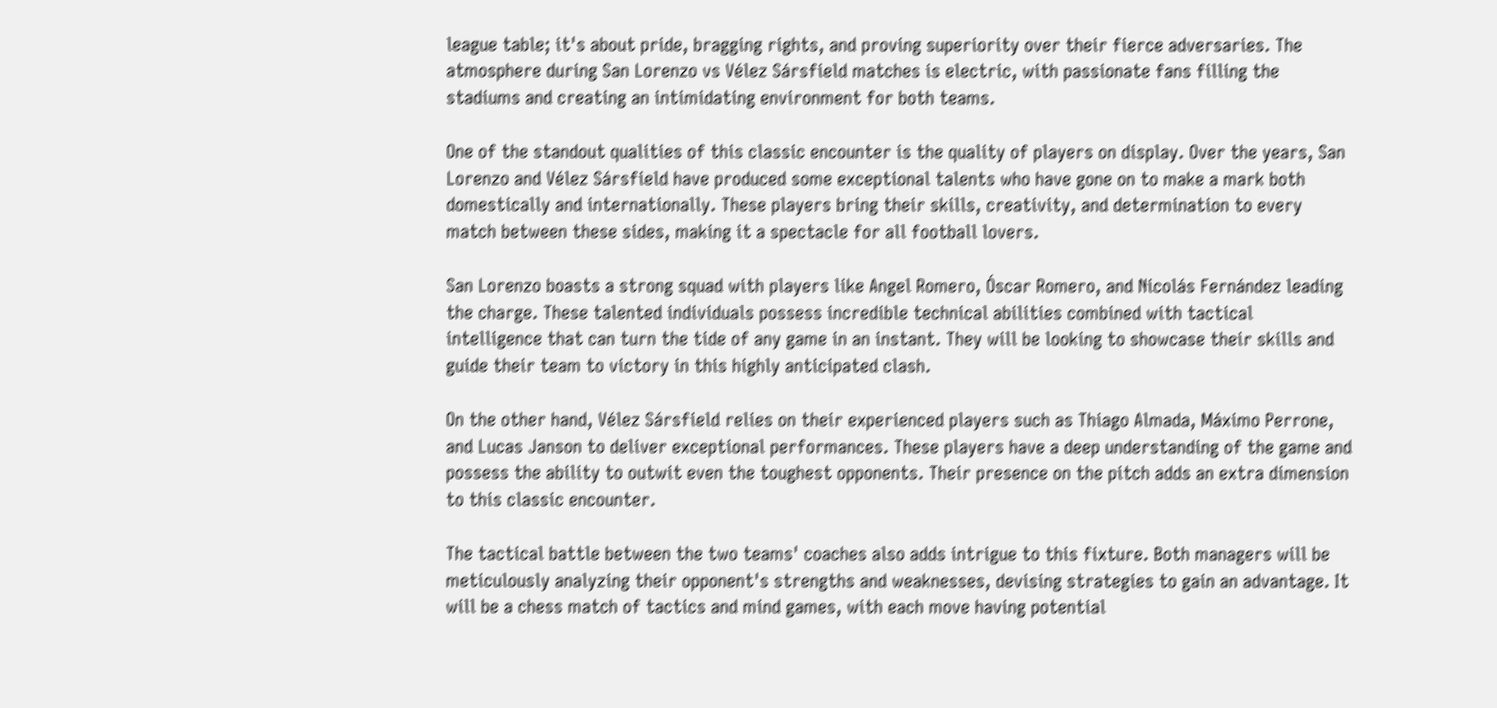league table; it's about pride, bragging rights, and proving superiority over their fierce adversaries. The atmosphere during San Lorenzo vs Vélez Sársfield matches is electric, with passionate fans filling the stadiums and creating an intimidating environment for both teams.

One of the standout qualities of this classic encounter is the quality of players on display. Over the years, San Lorenzo and Vélez Sársfield have produced some exceptional talents who have gone on to make a mark both domestically and internationally. These players bring their skills, creativity, and determination to every match between these sides, making it a spectacle for all football lovers.

San Lorenzo boasts a strong squad with players like Angel Romero, Óscar Romero, and Nicolás Fernández leading the charge. These talented individuals possess incredible technical abilities combined with tactical intelligence that can turn the tide of any game in an instant. They will be looking to showcase their skills and guide their team to victory in this highly anticipated clash.

On the other hand, Vélez Sársfield relies on their experienced players such as Thiago Almada, Máximo Perrone, and Lucas Janson to deliver exceptional performances. These players have a deep understanding of the game and possess the ability to outwit even the toughest opponents. Their presence on the pitch adds an extra dimension to this classic encounter.

The tactical battle between the two teams' coaches also adds intrigue to this fixture. Both managers will be meticulously analyzing their opponent's strengths and weaknesses, devising strategies to gain an advantage. It will be a chess match of tactics and mind games, with each move having potential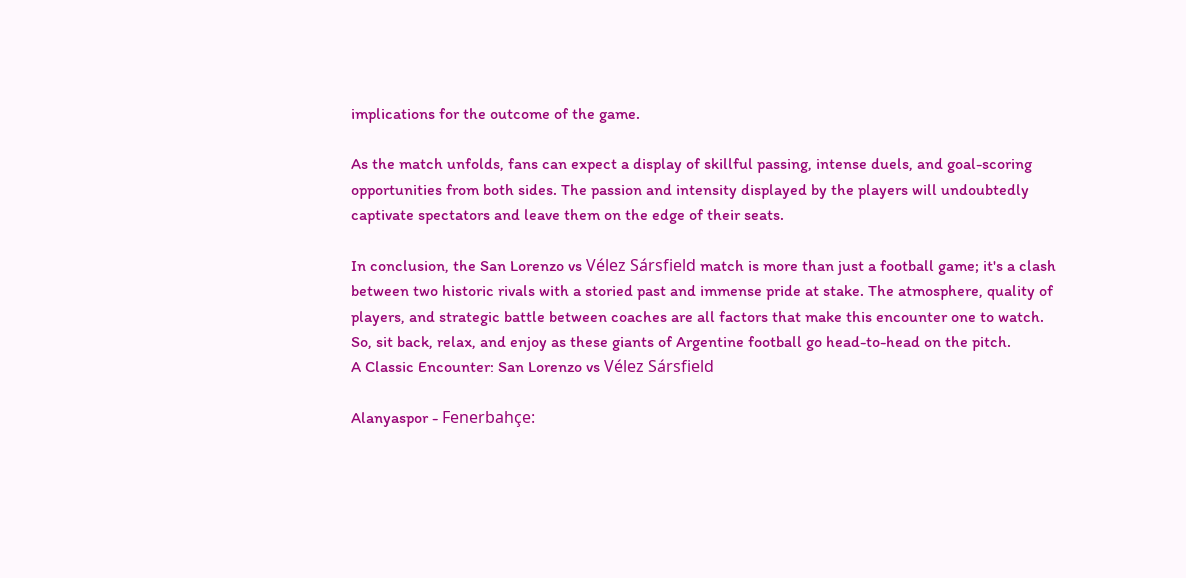implications for the outcome of the game.

As the match unfolds, fans can expect a display of skillful passing, intense duels, and goal-scoring opportunities from both sides. The passion and intensity displayed by the players will undoubtedly captivate spectators and leave them on the edge of their seats.

In conclusion, the San Lorenzo vs Vélez Sársfield match is more than just a football game; it's a clash between two historic rivals with a storied past and immense pride at stake. The atmosphere, quality of players, and strategic battle between coaches are all factors that make this encounter one to watch. So, sit back, relax, and enjoy as these giants of Argentine football go head-to-head on the pitch.
A Classic Encounter: San Lorenzo vs Vélez Sársfield

Alanyaspor - Fenerbahçe: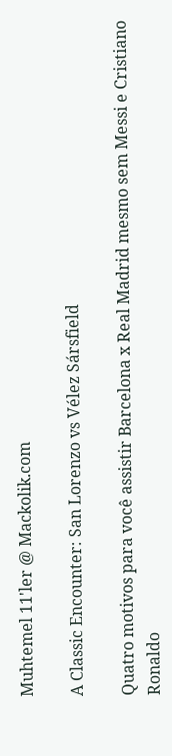Muhtemel 11'ler @ Mackolik.com

A Classic Encounter: San Lorenzo vs Vélez Sársfield

Quatro motivos para você assistir Barcelona x Real Madrid mesmo sem Messi e Cristiano Ronaldo